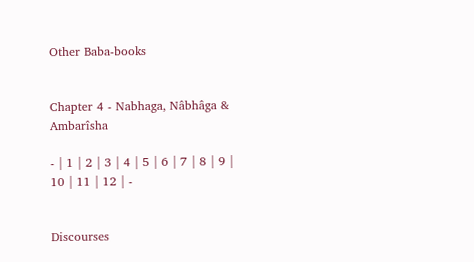Other Baba-books


Chapter 4 - Nabhaga, Nâbhâga & Ambarîsha

- | 1 | 2 | 3 | 4 | 5 | 6 | 7 | 8 | 9 | 10 | 11 | 12 | -


Discourses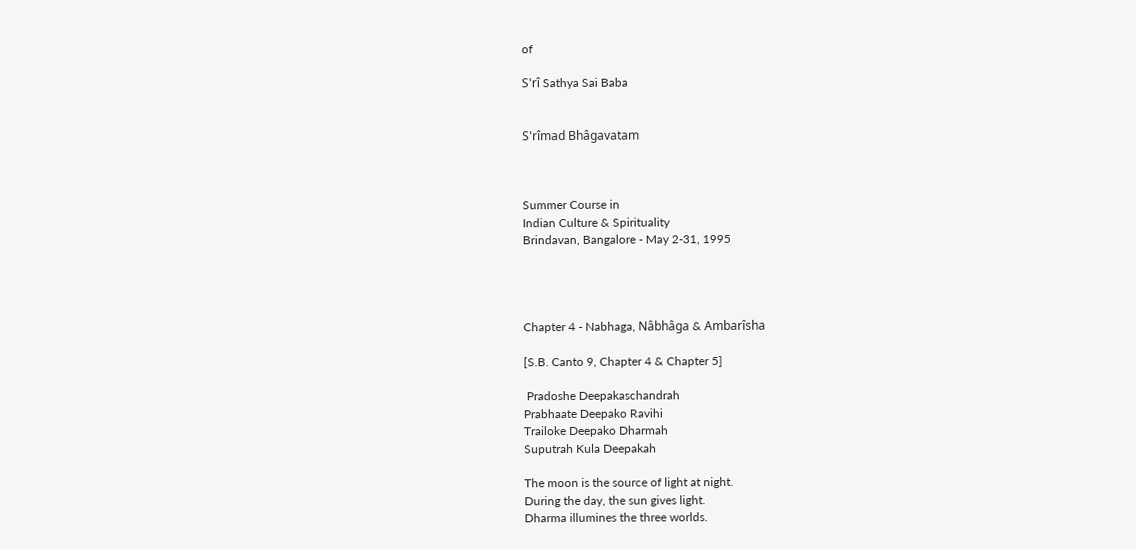of

S'rî Sathya Sai Baba


S'rîmad Bhâgavatam



Summer Course in
Indian Culture & Spirituality
Brindavan, Bangalore - May 2-31, 1995




Chapter 4 - Nabhaga, Nâbhâga & Ambarîsha

[S.B. Canto 9, Chapter 4 & Chapter 5]

 Pradoshe Deepakaschandrah
Prabhaate Deepako Ravihi
Trailoke Deepako Dharmah
Suputrah Kula Deepakah

The moon is the source of light at night.
During the day, the sun gives light.
Dharma illumines the three worlds.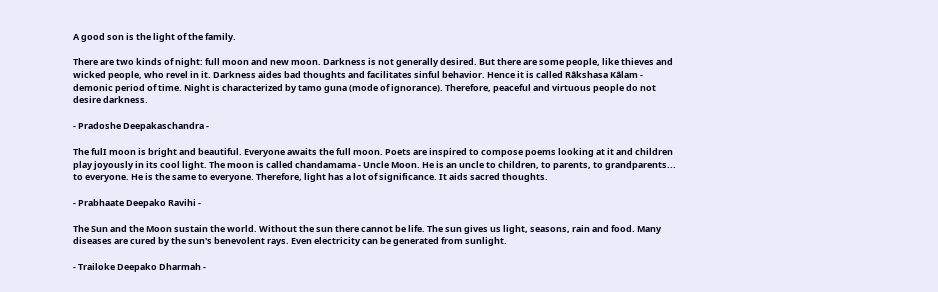A good son is the light of the family.

There are two kinds of night: full moon and new moon. Darkness is not generally desired. But there are some people, like thieves and wicked people, who revel in it. Darkness aides bad thoughts and facilitates sinful behavior. Hence it is called Râkshasa Kâlam - demonic period of time. Night is characterized by tamo guna (mode of ignorance). Therefore, peaceful and virtuous people do not desire darkness.

- Pradoshe Deepakaschandra -

The fulI moon is bright and beautiful. Everyone awaits the full moon. Poets are inspired to compose poems looking at it and children play joyously in its cool light. The moon is called chandamama - Uncle Moon. He is an uncle to children, to parents, to grandparents... to everyone. He is the same to everyone. Therefore, light has a lot of significance. It aids sacred thoughts.

- Prabhaate Deepako Ravihi -

The Sun and the Moon sustain the world. Without the sun there cannot be life. The sun gives us light, seasons, rain and food. Many diseases are cured by the sun's benevolent rays. Even electricity can be generated from sunlight.

- Trailoke Deepako Dharmah -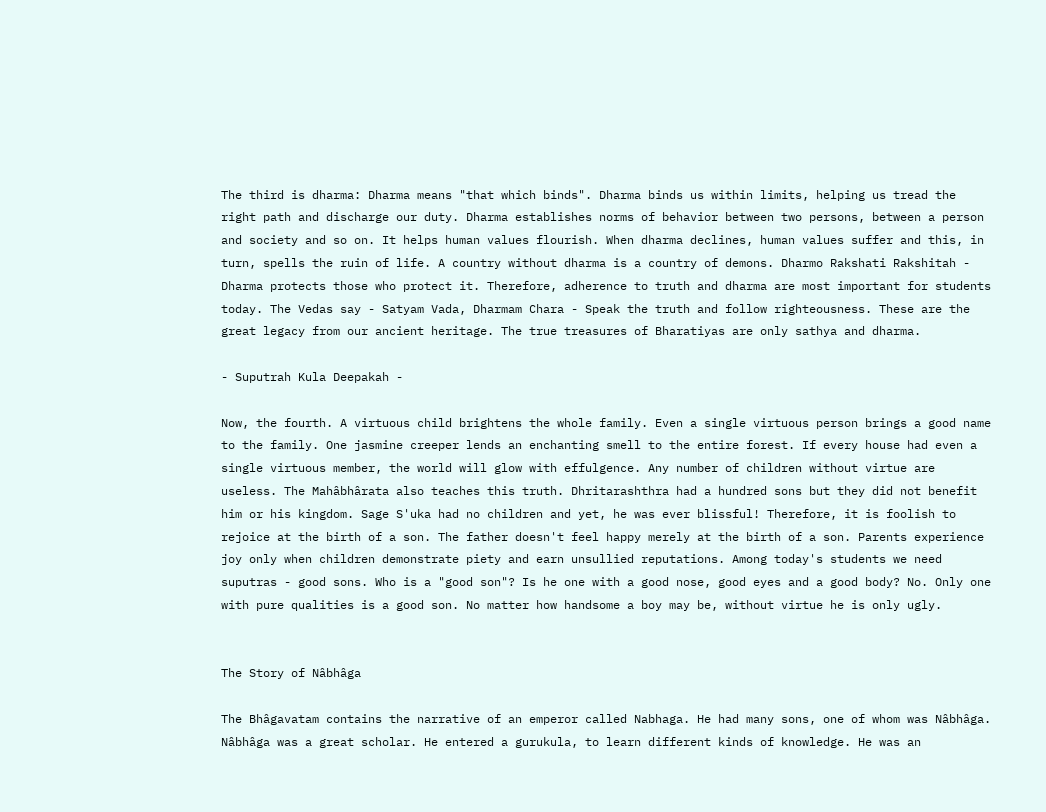The third is dharma: Dharma means "that which binds". Dharma binds us within limits, helping us tread the right path and discharge our duty. Dharma establishes norms of behavior between two persons, between a person and society and so on. It helps human values flourish. When dharma declines, human values suffer and this, in turn, spells the ruin of life. A country without dharma is a country of demons. Dharmo Rakshati Rakshitah - Dharma protects those who protect it. Therefore, adherence to truth and dharma are most important for students today. The Vedas say - Satyam Vada, Dharmam Chara - Speak the truth and follow righteousness. These are the great legacy from our ancient heritage. The true treasures of Bharatiyas are only sathya and dharma.

- Suputrah Kula Deepakah -

Now, the fourth. A virtuous child brightens the whole family. Even a single virtuous person brings a good name to the family. One jasmine creeper lends an enchanting smell to the entire forest. If every house had even a single virtuous member, the world will glow with effulgence. Any number of children without virtue are useless. The Mahâbhârata also teaches this truth. Dhritarashthra had a hundred sons but they did not benefit him or his kingdom. Sage S'uka had no children and yet, he was ever blissful! Therefore, it is foolish to rejoice at the birth of a son. The father doesn't feel happy merely at the birth of a son. Parents experience joy only when children demonstrate piety and earn unsullied reputations. Among today's students we need suputras - good sons. Who is a "good son"? Is he one with a good nose, good eyes and a good body? No. Only one with pure qualities is a good son. No matter how handsome a boy may be, without virtue he is only ugly.


The Story of Nâbhâga

The Bhâgavatam contains the narrative of an emperor called Nabhaga. He had many sons, one of whom was Nâbhâga. Nâbhâga was a great scholar. He entered a gurukula, to learn different kinds of knowledge. He was an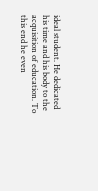ideal student. He dedicated his time and his body to the acquisition of education. To this end he even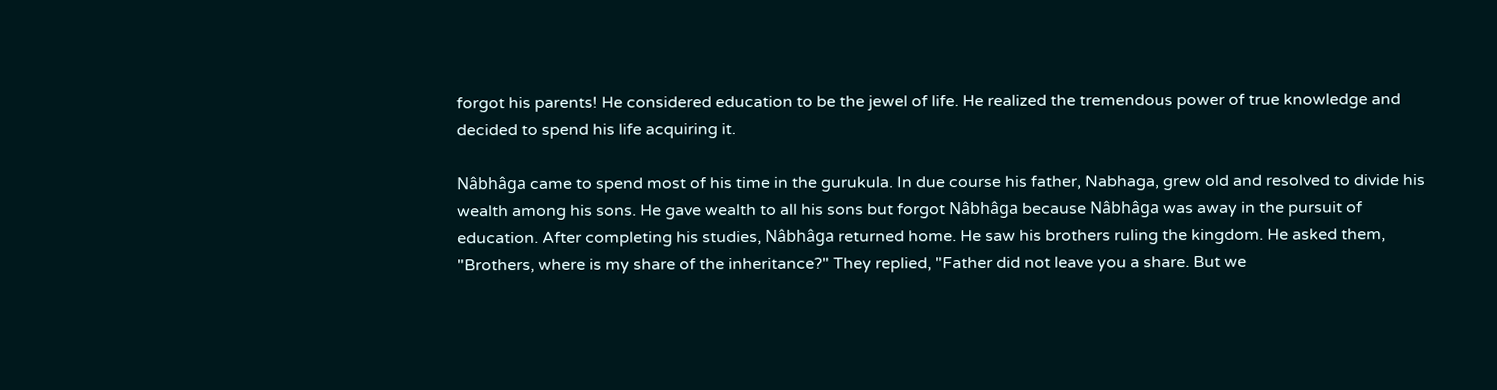forgot his parents! He considered education to be the jewel of life. He realized the tremendous power of true knowledge and decided to spend his life acquiring it.

Nâbhâga came to spend most of his time in the gurukula. In due course his father, Nabhaga, grew old and resolved to divide his wealth among his sons. He gave wealth to all his sons but forgot Nâbhâga because Nâbhâga was away in the pursuit of education. After completing his studies, Nâbhâga returned home. He saw his brothers ruling the kingdom. He asked them, "Brothers, where is my share of the inheritance?" They replied, "Father did not leave you a share. But we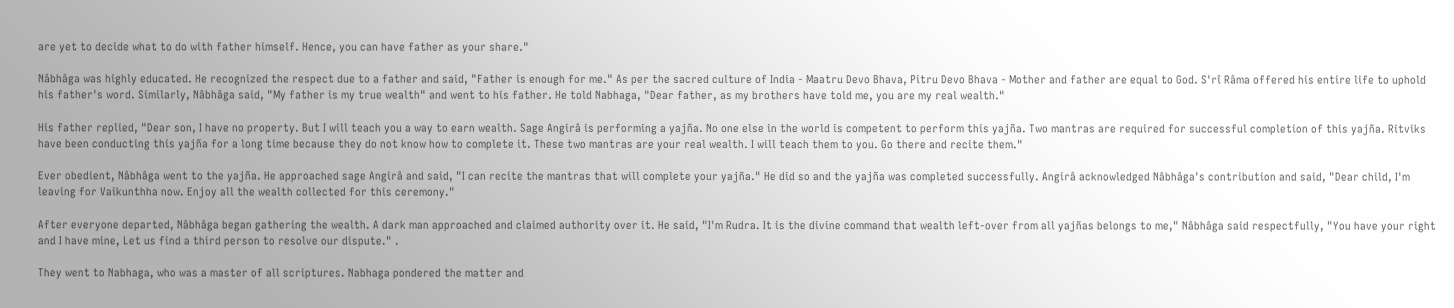are yet to decide what to do with father himself. Hence, you can have father as your share."

Nâbhâga was highly educated. He recognized the respect due to a father and said, "Father is enough for me." As per the sacred culture of India - Maatru Devo Bhava, Pitru Devo Bhava - Mother and father are equal to God. S'rî Râma offered his entire life to uphold his father's word. Similarly, Nâbhâga said, "My father is my true wealth" and went to his father. He told Nabhaga, "Dear father, as my brothers have told me, you are my real wealth."

His father replied, "Dear son, I have no property. But I will teach you a way to earn wealth. Sage Angirâ is performing a yajña. No one else in the world is competent to perform this yajña. Two mantras are required for successful completion of this yajña. Ritviks have been conducting this yajña for a long time because they do not know how to complete it. These two mantras are your real wealth. I will teach them to you. Go there and recite them."

Ever obedient, Nâbhâga went to the yajña. He approached sage Angirâ and said, "I can recite the mantras that will complete your yajña." He did so and the yajña was completed successfully. Angirâ acknowledged Nâbhâga's contribution and said, "Dear child, I'm leaving for Vaikunthha now. Enjoy all the wealth collected for this ceremony."

After everyone departed, Nâbhâga began gathering the wealth. A dark man approached and claimed authority over it. He said, "I'm Rudra. It is the divine command that wealth left-over from all yajñas belongs to me," Nâbhâga said respectfully, "You have your right and I have mine, Let us find a third person to resolve our dispute." .

They went to Nabhaga, who was a master of all scriptures. Nabhaga pondered the matter and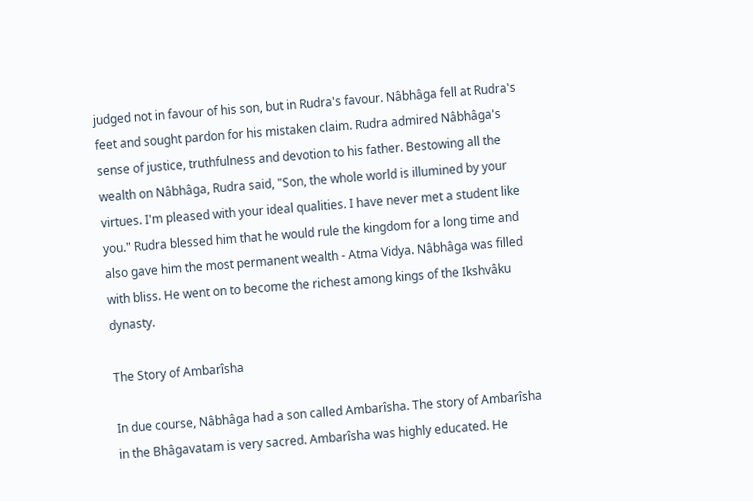judged not in favour of his son, but in Rudra's favour. Nâbhâga fell at Rudra's feet and sought pardon for his mistaken claim. Rudra admired Nâbhâga's sense of justice, truthfulness and devotion to his father. Bestowing all the wealth on Nâbhâga, Rudra said, "Son, the whole world is illumined by your virtues. I'm pleased with your ideal qualities. I have never met a student like you." Rudra blessed him that he would rule the kingdom for a long time and also gave him the most permanent wealth - Atma Vidya. Nâbhâga was filled with bliss. He went on to become the richest among kings of the Ikshvâku dynasty.

The Story of Ambarîsha

In due course, Nâbhâga had a son called Ambarîsha. The story of Ambarîsha in the Bhâgavatam is very sacred. Ambarîsha was highly educated. He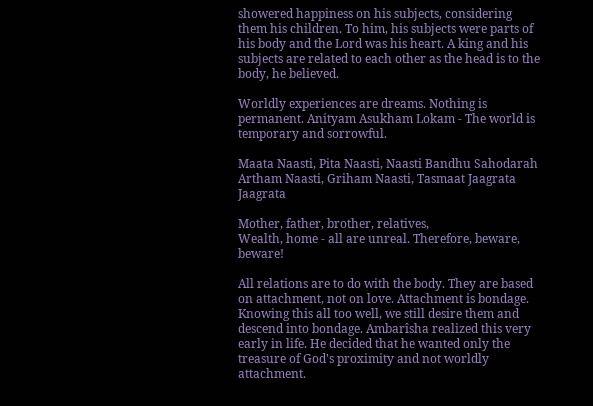showered happiness on his subjects, considering them his children. To him, his subjects were parts of his body and the Lord was his heart. A king and his subjects are related to each other as the head is to the body, he believed.

Worldly experiences are dreams. Nothing is permanent. Anityam Asukham Lokam - The world is temporary and sorrowful.

Maata Naasti, Pita Naasti, Naasti Bandhu Sahodarah
Artham Naasti, Griham Naasti, Tasmaat Jaagrata Jaagrata

Mother, father, brother, relatives,
Wealth, home - all are unreal. Therefore, beware, beware!

All relations are to do with the body. They are based on attachment, not on love. Attachment is bondage. Knowing this all too well, we still desire them and descend into bondage. Ambarîsha realized this very early in life. He decided that he wanted only the treasure of God's proximity and not worldly attachment.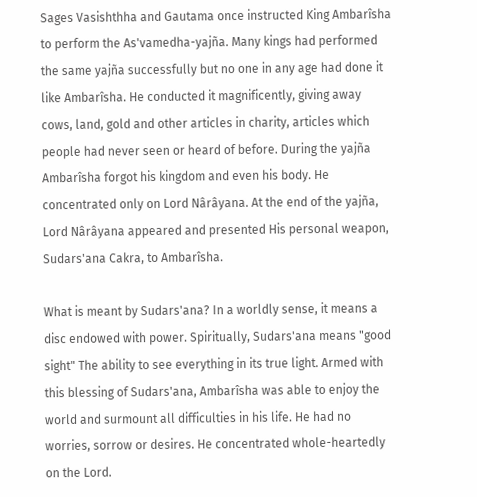Sages Vasishthha and Gautama once instructed King Ambarîsha to perform the As'vamedha-yajña. Many kings had performed the same yajña successfully but no one in any age had done it like Ambarîsha. He conducted it magnificently, giving away cows, land, gold and other articles in charity, articles which people had never seen or heard of before. During the yajña Ambarîsha forgot his kingdom and even his body. He concentrated only on Lord Nârâyana. At the end of the yajña, Lord Nârâyana appeared and presented His personal weapon, Sudars'ana Cakra, to Ambarîsha.

What is meant by Sudars'ana? In a worldly sense, it means a disc endowed with power. Spiritually, Sudars'ana means "good sight" The ability to see everything in its true light. Armed with this blessing of Sudars'ana, Ambarîsha was able to enjoy the world and surmount all difficulties in his life. He had no worries, sorrow or desires. He concentrated whole-heartedly on the Lord.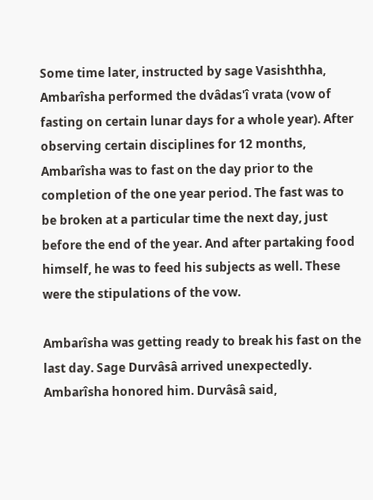Some time later, instructed by sage Vasishthha, Ambarîsha performed the dvâdas'î vrata (vow of fasting on certain lunar days for a whole year). After observing certain disciplines for 12 months, Ambarîsha was to fast on the day prior to the completion of the one year period. The fast was to be broken at a particular time the next day, just before the end of the year. And after partaking food himself, he was to feed his subjects as well. These were the stipulations of the vow.

Ambarîsha was getting ready to break his fast on the last day. Sage Durvâsâ arrived unexpectedly. Ambarîsha honored him. Durvâsâ said,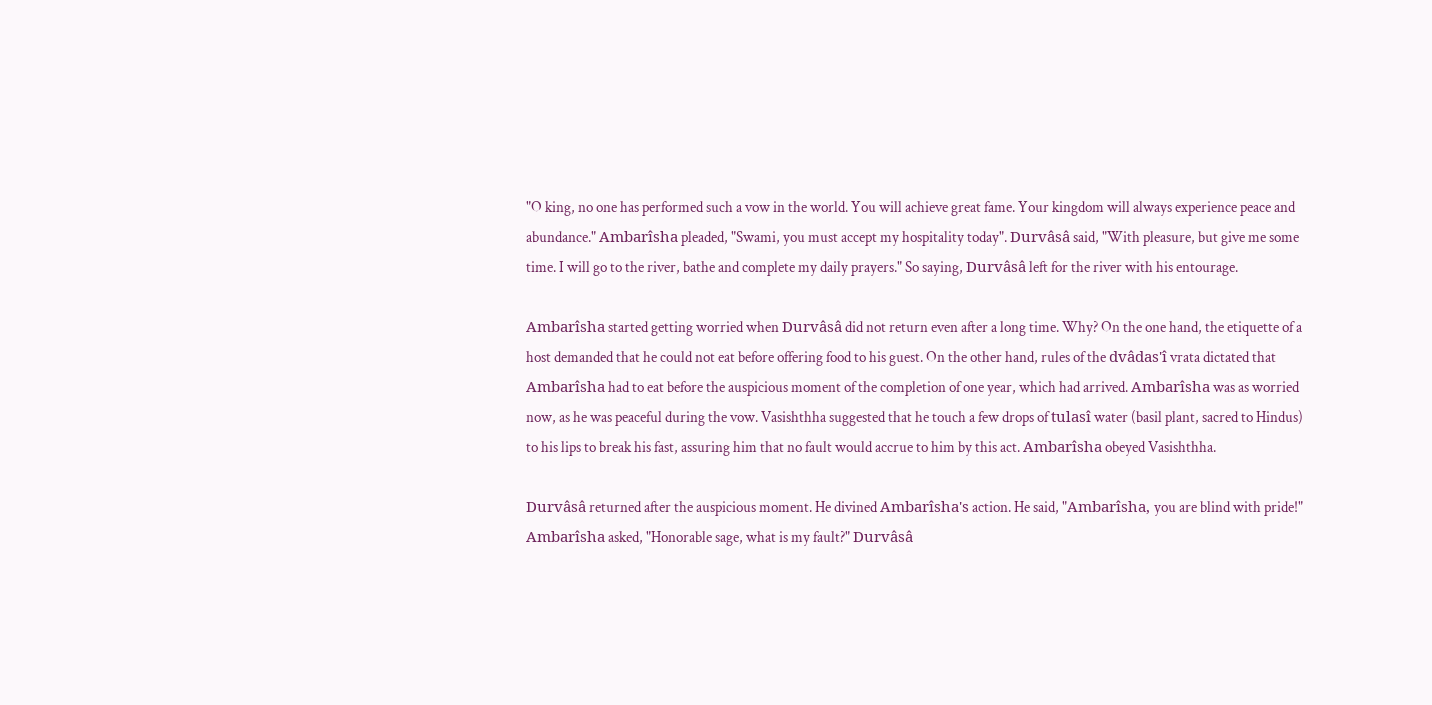"O king, no one has performed such a vow in the world. You will achieve great fame. Your kingdom will always experience peace and abundance." Ambarîsha pleaded, "Swami, you must accept my hospitality today". Durvâsâ said, "With pleasure, but give me some time. I will go to the river, bathe and complete my daily prayers." So saying, Durvâsâ left for the river with his entourage.

Ambarîsha started getting worried when Durvâsâ did not return even after a long time. Why? On the one hand, the etiquette of a host demanded that he could not eat before offering food to his guest. On the other hand, rules of the dvâdas'î vrata dictated that Ambarîsha had to eat before the auspicious moment of the completion of one year, which had arrived. Ambarîsha was as worried now, as he was peaceful during the vow. Vasishthha suggested that he touch a few drops of tulasî water (basil plant, sacred to Hindus) to his lips to break his fast, assuring him that no fault would accrue to him by this act. Ambarîsha obeyed Vasishthha.

Durvâsâ returned after the auspicious moment. He divined Ambarîsha's action. He said, "Ambarîsha, you are blind with pride!" Ambarîsha asked, "Honorable sage, what is my fault?" Durvâsâ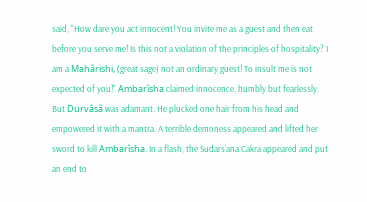said, "How dare you act innocent! You invite me as a guest and then eat before you serve me! Is this not a violation of the principles of hospitality? I am a Mahârishi, (great sage) not an ordinary guest! To insult me is not expected of you!" Ambarîsha claimed innocence, humbly but fearlessly. But Durvâsâ was adamant. He plucked one hair from his head and empowered it with a mantra. A terrible demoness appeared and lifted her sword to kill Ambarîsha. In a flash, the Sudars'ana Cakra appeared and put an end to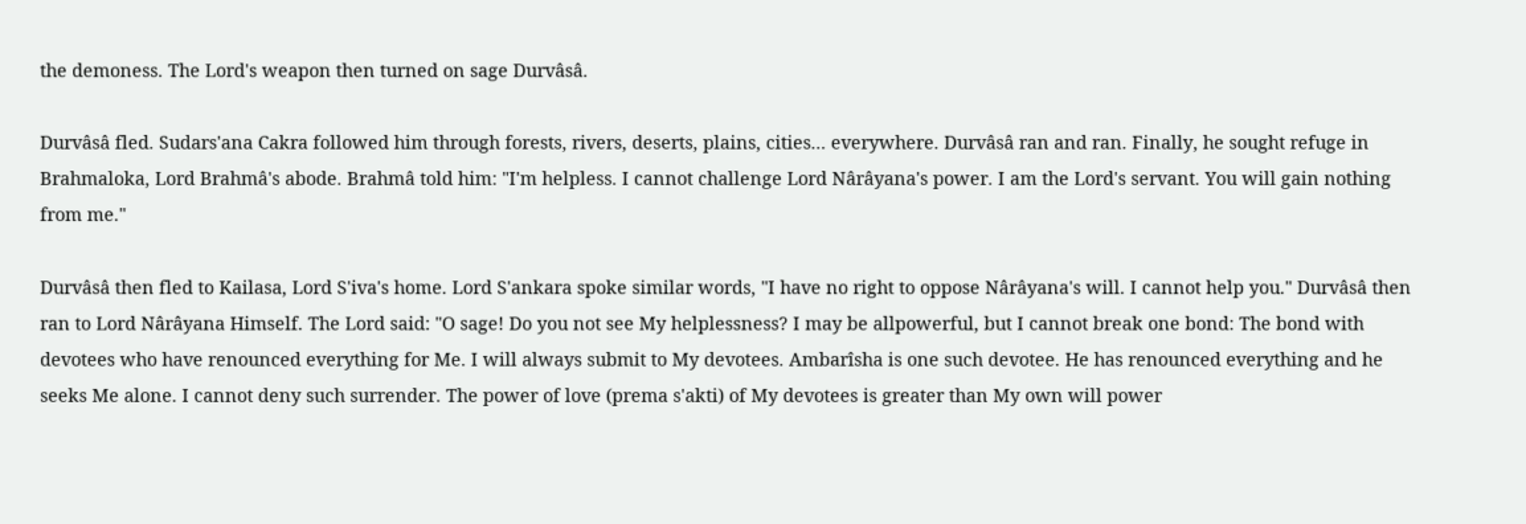the demoness. The Lord's weapon then turned on sage Durvâsâ.

Durvâsâ fled. Sudars'ana Cakra followed him through forests, rivers, deserts, plains, cities... everywhere. Durvâsâ ran and ran. Finally, he sought refuge in Brahmaloka, Lord Brahmâ's abode. Brahmâ told him: "I'm helpless. I cannot challenge Lord Nârâyana's power. I am the Lord's servant. You will gain nothing from me."

Durvâsâ then fled to Kailasa, Lord S'iva's home. Lord S'ankara spoke similar words, "I have no right to oppose Nârâyana's will. I cannot help you." Durvâsâ then ran to Lord Nârâyana Himself. The Lord said: "O sage! Do you not see My helplessness? I may be allpowerful, but I cannot break one bond: The bond with devotees who have renounced everything for Me. I will always submit to My devotees. Ambarîsha is one such devotee. He has renounced everything and he seeks Me alone. I cannot deny such surrender. The power of love (prema s'akti) of My devotees is greater than My own will power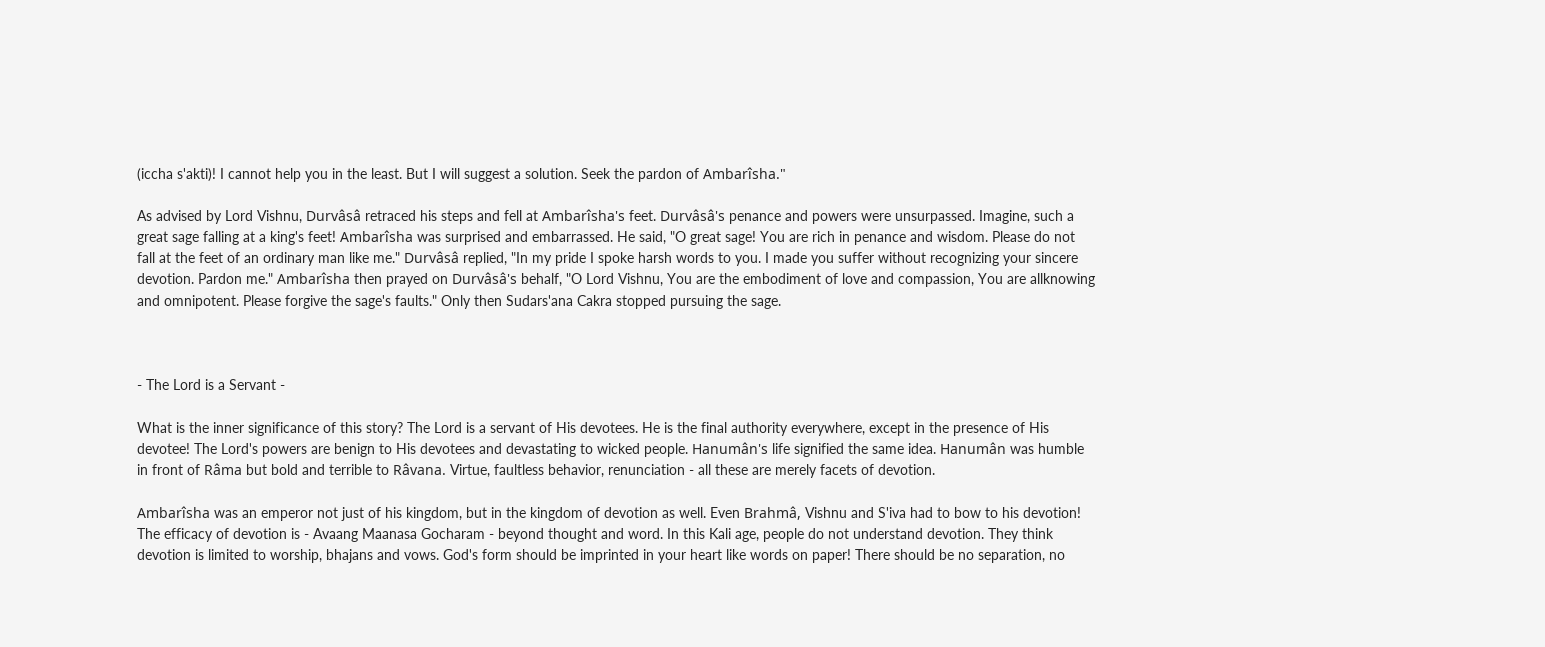(iccha s'akti)! I cannot help you in the least. But I will suggest a solution. Seek the pardon of Ambarîsha."

As advised by Lord Vishnu, Durvâsâ retraced his steps and fell at Ambarîsha's feet. Durvâsâ's penance and powers were unsurpassed. Imagine, such a great sage falling at a king's feet! Ambarîsha was surprised and embarrassed. He said, "O great sage! You are rich in penance and wisdom. Please do not fall at the feet of an ordinary man like me." Durvâsâ replied, "In my pride I spoke harsh words to you. I made you suffer without recognizing your sincere devotion. Pardon me." Ambarîsha then prayed on Durvâsâ's behalf, "O Lord Vishnu, You are the embodiment of love and compassion, You are allknowing and omnipotent. Please forgive the sage's faults." Only then Sudars'ana Cakra stopped pursuing the sage.



- The Lord is a Servant -

What is the inner significance of this story? The Lord is a servant of His devotees. He is the final authority everywhere, except in the presence of His devotee! The Lord's powers are benign to His devotees and devastating to wicked people. Hanumân's life signified the same idea. Hanumân was humble in front of Râma but bold and terrible to Râvana. Virtue, faultless behavior, renunciation - all these are merely facets of devotion.

Ambarîsha was an emperor not just of his kingdom, but in the kingdom of devotion as well. Even Brahmâ, Vishnu and S'iva had to bow to his devotion! The efficacy of devotion is - Avaang Maanasa Gocharam - beyond thought and word. In this Kali age, people do not understand devotion. They think devotion is limited to worship, bhajans and vows. God's form should be imprinted in your heart like words on paper! There should be no separation, no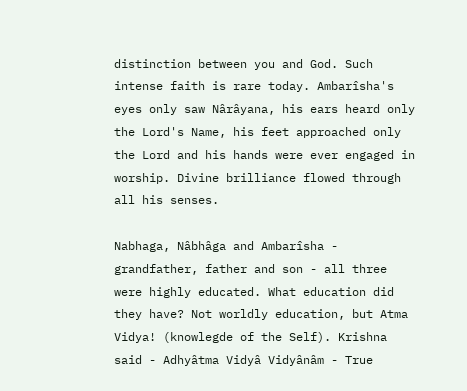distinction between you and God. Such intense faith is rare today. Ambarîsha's eyes only saw Nârâyana, his ears heard only the Lord's Name, his feet approached only the Lord and his hands were ever engaged in worship. Divine brilliance flowed through all his senses.

Nabhaga, Nâbhâga and Ambarîsha - grandfather, father and son - all three were highly educated. What education did they have? Not worldly education, but Atma Vidya! (knowlegde of the Self). Krishna said - Adhyâtma Vidyâ Vidyânâm - True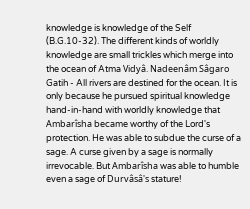knowledge is knowledge of the Self (B.G.10-32). The different kinds of worldly knowledge are small trickles which merge into the ocean of Atma Vidyâ. Nadeenâm Sâgaro Gatih - All rivers are destined for the ocean. It is only because he pursued spiritual knowledge hand-in-hand with worldly knowledge that Ambarîsha became worthy of the Lord's protection. He was able to subdue the curse of a sage. A curse given by a sage is normally irrevocable. But Ambarîsha was able to humble even a sage of Durvâsâ's stature!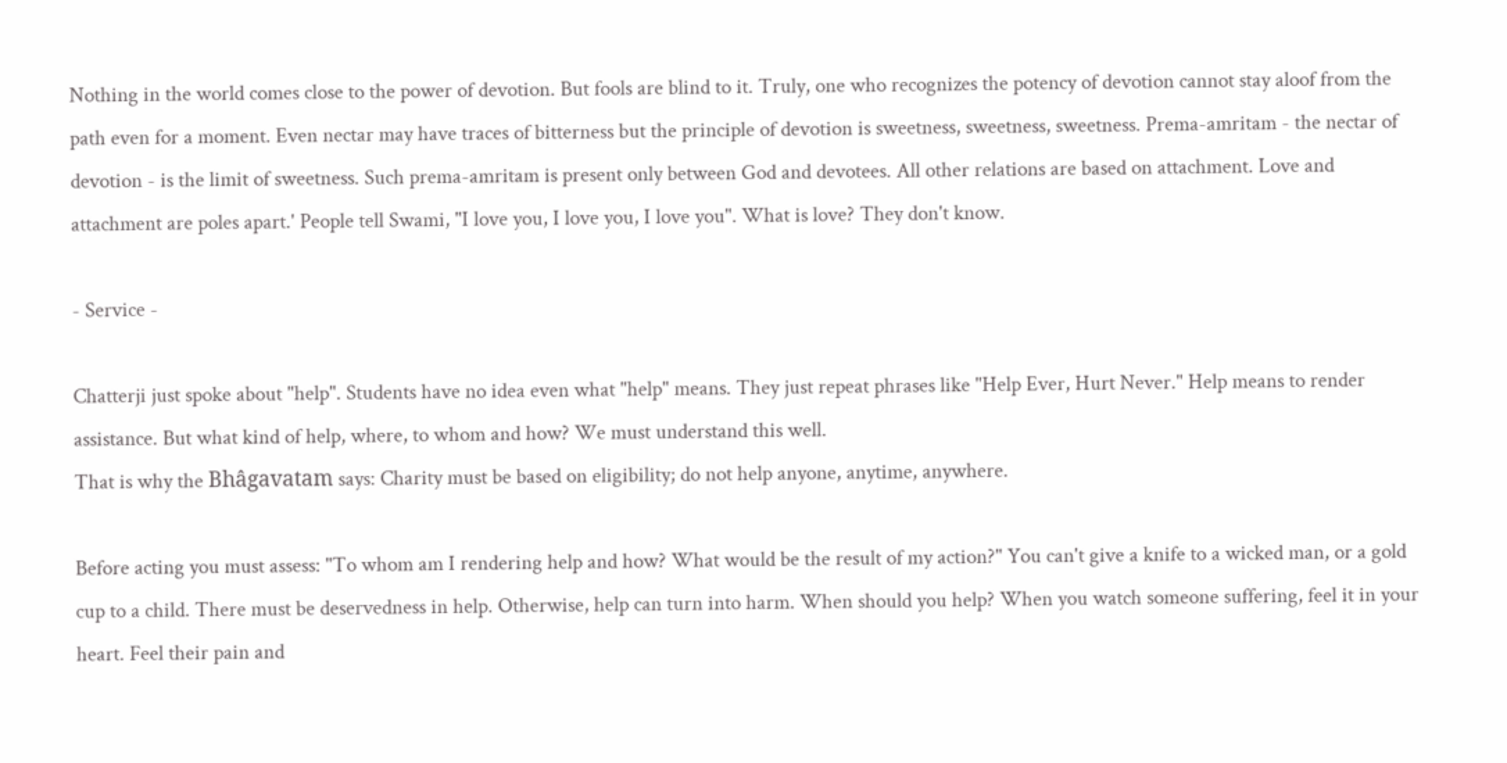Nothing in the world comes close to the power of devotion. But fools are blind to it. Truly, one who recognizes the potency of devotion cannot stay aloof from the path even for a moment. Even nectar may have traces of bitterness but the principle of devotion is sweetness, sweetness, sweetness. Prema-amritam - the nectar of devotion - is the limit of sweetness. Such prema-amritam is present only between God and devotees. All other relations are based on attachment. Love and attachment are poles apart.' People tell Swami, "I love you, I love you, I love you". What is love? They don't know.

- Service -

Chatterji just spoke about "help". Students have no idea even what "help" means. They just repeat phrases like "Help Ever, Hurt Never." Help means to render assistance. But what kind of help, where, to whom and how? We must understand this well.
That is why the Bhâgavatam says: Charity must be based on eligibility; do not help anyone, anytime, anywhere.

Before acting you must assess: "To whom am I rendering help and how? What would be the result of my action?" You can't give a knife to a wicked man, or a gold cup to a child. There must be deservedness in help. Otherwise, help can turn into harm. When should you help? When you watch someone suffering, feel it in your heart. Feel their pain and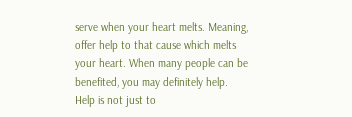serve when your heart melts. Meaning, offer help to that cause which melts your heart. When many people can be benefited, you may definitely help. Help is not just to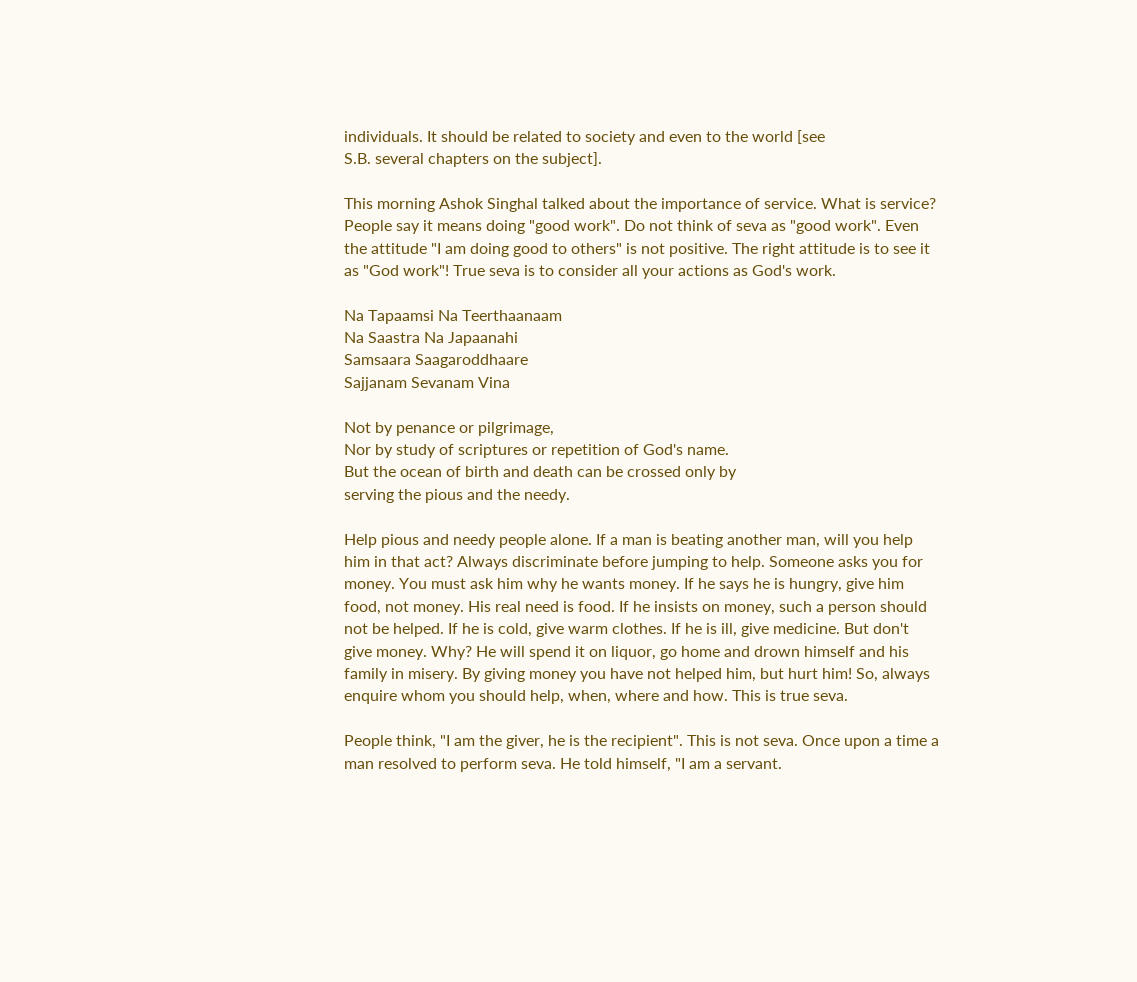individuals. It should be related to society and even to the world [see
S.B. several chapters on the subject].

This morning Ashok Singhal talked about the importance of service. What is service? People say it means doing "good work". Do not think of seva as "good work". Even the attitude "I am doing good to others" is not positive. The right attitude is to see it as "God work"! True seva is to consider all your actions as God's work.

Na Tapaamsi Na Teerthaanaam
Na Saastra Na Japaanahi
Samsaara Saagaroddhaare
Sajjanam Sevanam Vina

Not by penance or pilgrimage,
Nor by study of scriptures or repetition of God's name.
But the ocean of birth and death can be crossed only by
serving the pious and the needy.

Help pious and needy people alone. If a man is beating another man, will you help him in that act? Always discriminate before jumping to help. Someone asks you for money. You must ask him why he wants money. If he says he is hungry, give him food, not money. His real need is food. If he insists on money, such a person should not be helped. If he is cold, give warm clothes. If he is ill, give medicine. But don't give money. Why? He will spend it on liquor, go home and drown himself and his family in misery. By giving money you have not helped him, but hurt him! So, always enquire whom you should help, when, where and how. This is true seva.

People think, "I am the giver, he is the recipient". This is not seva. Once upon a time a man resolved to perform seva. He told himself, "I am a servant.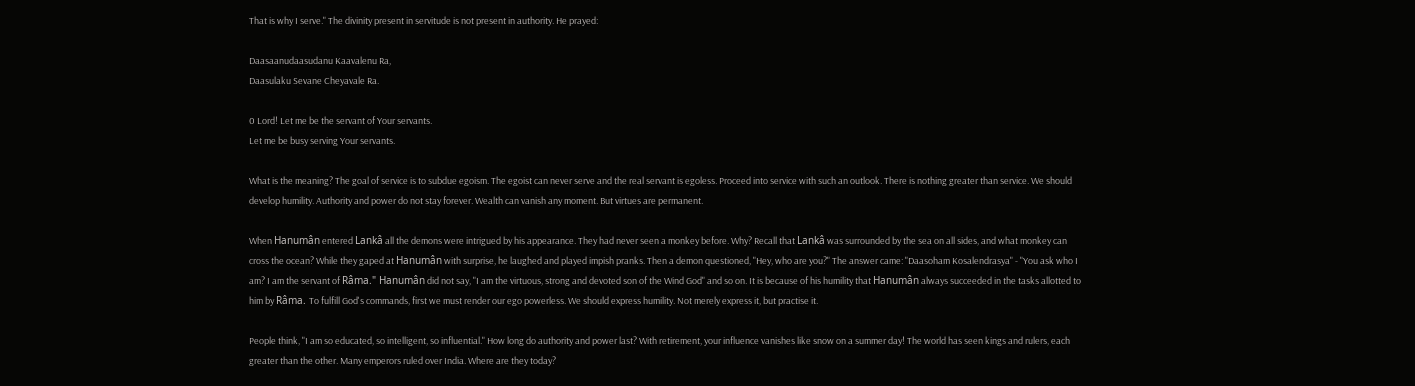That is why I serve." The divinity present in servitude is not present in authority. He prayed:

Daasaanudaasudanu Kaavalenu Ra,
Daasulaku Sevane Cheyavale Ra.

0 Lord! Let me be the servant of Your servants.
Let me be busy serving Your servants.

What is the meaning? The goal of service is to subdue egoism. The egoist can never serve and the real servant is egoless. Proceed into service with such an outlook. There is nothing greater than service. We should develop humility. Authority and power do not stay forever. Wealth can vanish any moment. But virtues are permanent.

When Hanumân entered Lankâ all the demons were intrigued by his appearance. They had never seen a monkey before. Why? Recall that Lankâ was surrounded by the sea on all sides, and what monkey can cross the ocean? While they gaped at Hanumân with surprise, he laughed and played impish pranks. Then a demon questioned, "Hey, who are you?" The answer came: "Daasoham Kosalendrasya" - "You ask who I am? I am the servant of Râma." Hanumân did not say, "I am the virtuous, strong and devoted son of the Wind God" and so on. It is because of his humility that Hanumân always succeeded in the tasks allotted to him by Râma. To fulfill God's commands, first we must render our ego powerless. We should express humility. Not merely express it, but practise it.

People think, "I am so educated, so intelligent, so influential." How long do authority and power last? With retirement, your influence vanishes like snow on a summer day! The world has seen kings and rulers, each greater than the other. Many emperors ruled over India. Where are they today?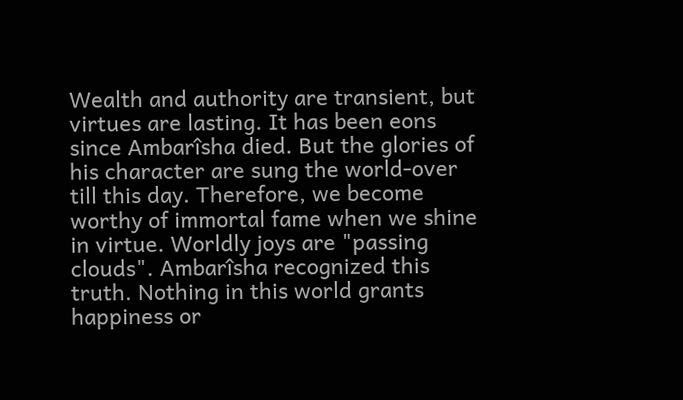Wealth and authority are transient, but virtues are lasting. It has been eons since Ambarîsha died. But the glories of his character are sung the world-over till this day. Therefore, we become worthy of immortal fame when we shine in virtue. Worldly joys are "passing clouds". Ambarîsha recognized this truth. Nothing in this world grants happiness or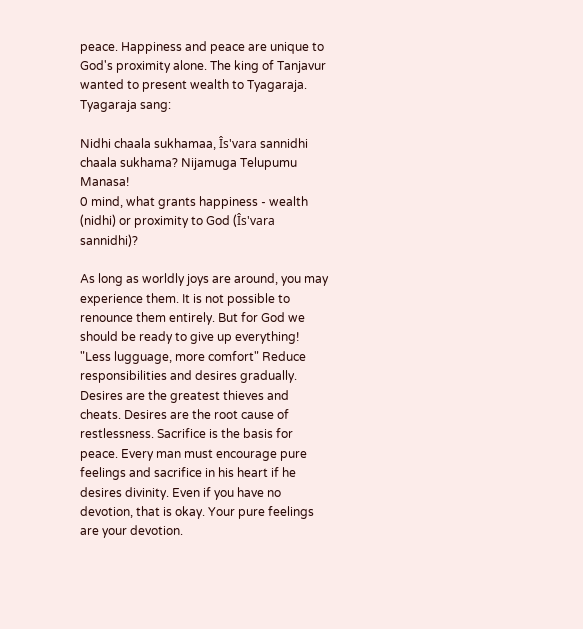peace. Happiness and peace are unique to God's proximity alone. The king of Tanjavur wanted to present wealth to Tyagaraja. Tyagaraja sang:

Nidhi chaala sukhamaa, Îs'vara sannidhi chaala sukhama? Nijamuga Telupumu Manasa!
0 mind, what grants happiness - wealth (nidhi) or proximity to God (Îs'vara sannidhi)?

As long as worldly joys are around, you may experience them. It is not possible to renounce them entirely. But for God we should be ready to give up everything! "Less lugguage, more comfort" Reduce responsibilities and desires gradually. Desires are the greatest thieves and cheats. Desires are the root cause of restlessness. Sacrifice is the basis for peace. Every man must encourage pure feelings and sacrifice in his heart if he desires divinity. Even if you have no devotion, that is okay. Your pure feelings are your devotion.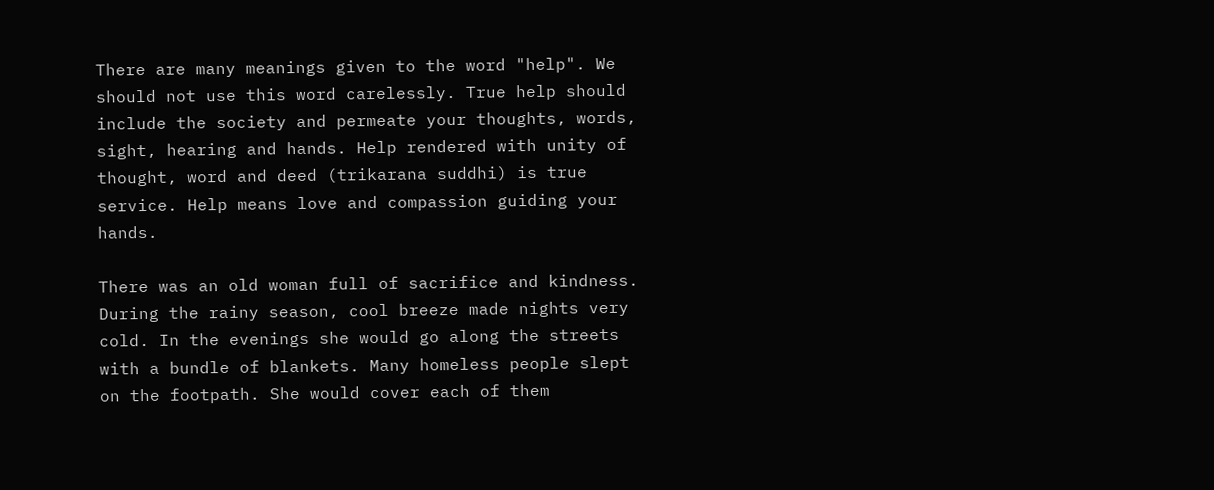There are many meanings given to the word "help". We should not use this word carelessly. True help should include the society and permeate your thoughts, words, sight, hearing and hands. Help rendered with unity of thought, word and deed (trikarana suddhi) is true service. Help means love and compassion guiding your hands.

There was an old woman full of sacrifice and kindness. During the rainy season, cool breeze made nights very cold. In the evenings she would go along the streets with a bundle of blankets. Many homeless people slept on the footpath. She would cover each of them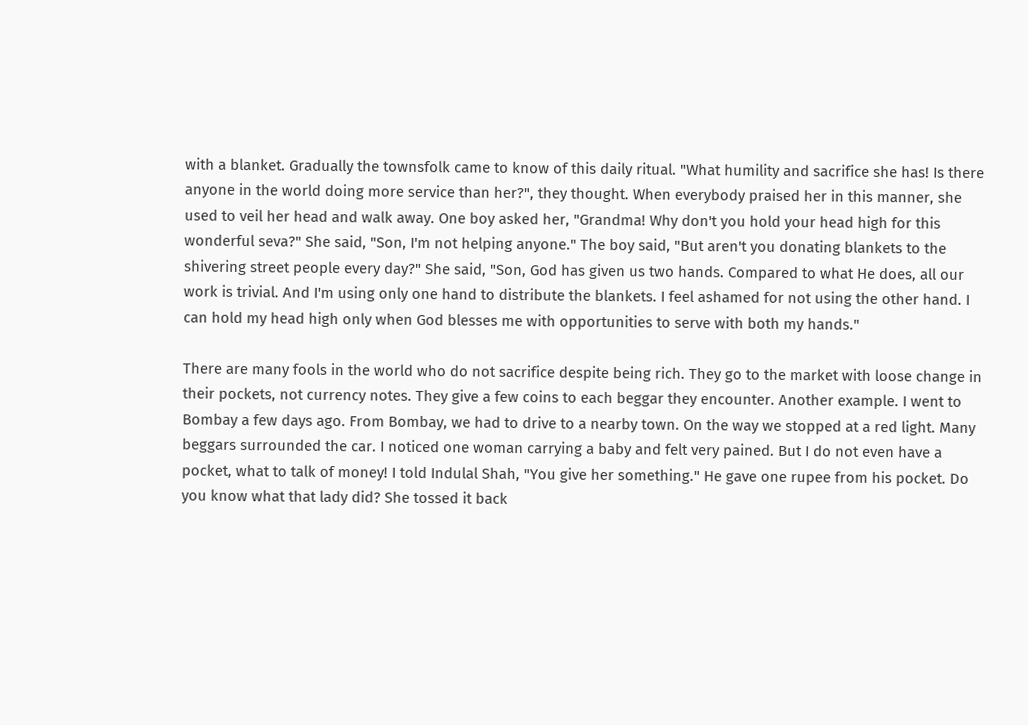with a blanket. Gradually the townsfolk came to know of this daily ritual. "What humility and sacrifice she has! Is there anyone in the world doing more service than her?", they thought. When everybody praised her in this manner, she used to veil her head and walk away. One boy asked her, "Grandma! Why don't you hold your head high for this wonderful seva?" She said, "Son, I'm not helping anyone." The boy said, "But aren't you donating blankets to the shivering street people every day?" She said, "Son, God has given us two hands. Compared to what He does, all our work is trivial. And I'm using only one hand to distribute the blankets. I feel ashamed for not using the other hand. I can hold my head high only when God blesses me with opportunities to serve with both my hands."

There are many fools in the world who do not sacrifice despite being rich. They go to the market with loose change in their pockets, not currency notes. They give a few coins to each beggar they encounter. Another example. I went to Bombay a few days ago. From Bombay, we had to drive to a nearby town. On the way we stopped at a red light. Many beggars surrounded the car. I noticed one woman carrying a baby and felt very pained. But I do not even have a pocket, what to talk of money! I told Indulal Shah, "You give her something." He gave one rupee from his pocket. Do you know what that lady did? She tossed it back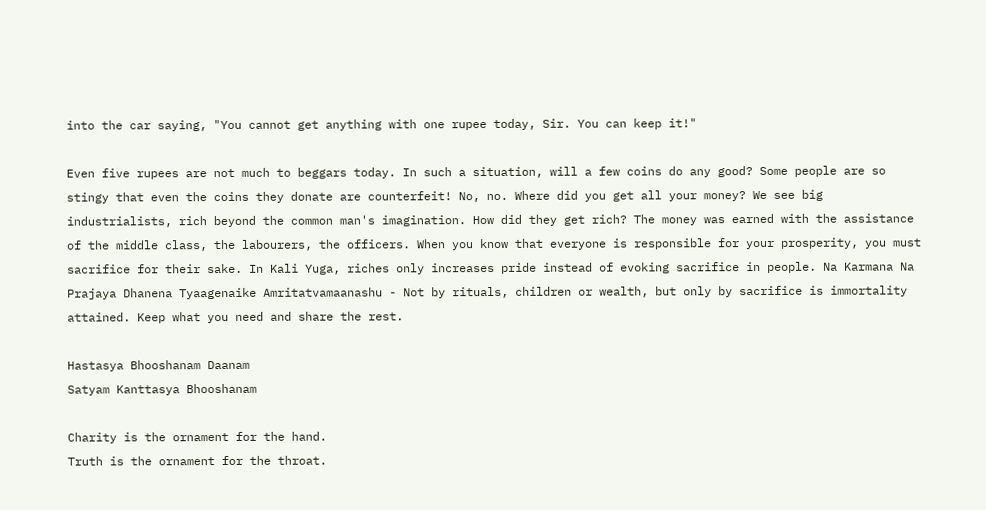into the car saying, "You cannot get anything with one rupee today, Sir. You can keep it!"

Even five rupees are not much to beggars today. In such a situation, will a few coins do any good? Some people are so stingy that even the coins they donate are counterfeit! No, no. Where did you get all your money? We see big industrialists, rich beyond the common man's imagination. How did they get rich? The money was earned with the assistance of the middle class, the labourers, the officers. When you know that everyone is responsible for your prosperity, you must sacrifice for their sake. In Kali Yuga, riches only increases pride instead of evoking sacrifice in people. Na Karmana Na Prajaya Dhanena Tyaagenaike Amritatvamaanashu - Not by rituals, children or wealth, but only by sacrifice is immortality attained. Keep what you need and share the rest.

Hastasya Bhooshanam Daanam
Satyam Kanttasya Bhooshanam

Charity is the ornament for the hand.
Truth is the ornament for the throat.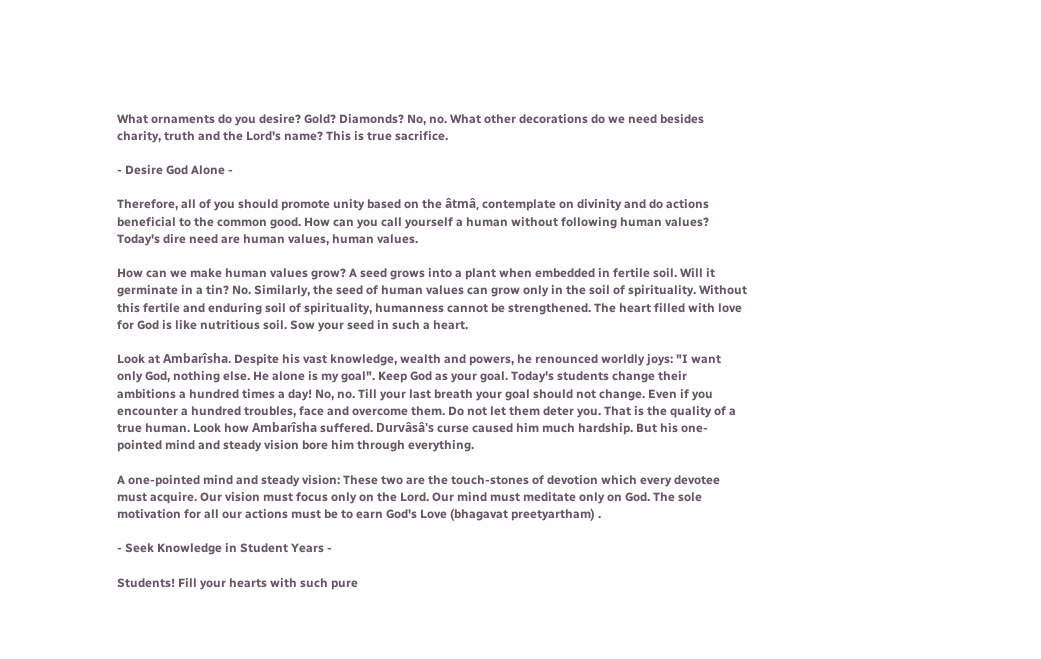What ornaments do you desire? Gold? Diamonds? No, no. What other decorations do we need besides charity, truth and the Lord's name? This is true sacrifice.

- Desire God Alone -

Therefore, all of you should promote unity based on the âtmâ, contemplate on divinity and do actions beneficial to the common good. How can you call yourself a human without following human values? Today's dire need are human values, human values.

How can we make human values grow? A seed grows into a plant when embedded in fertile soil. Will it germinate in a tin? No. Similarly, the seed of human values can grow only in the soil of spirituality. Without this fertile and enduring soil of spirituality, humanness cannot be strengthened. The heart filled with love for God is like nutritious soil. Sow your seed in such a heart.

Look at Ambarîsha. Despite his vast knowledge, wealth and powers, he renounced worldly joys: "I want only God, nothing else. He alone is my goal". Keep God as your goal. Today's students change their ambitions a hundred times a day! No, no. Till your last breath your goal should not change. Even if you encounter a hundred troubles, face and overcome them. Do not let them deter you. That is the quality of a true human. Look how Ambarîsha suffered. Durvâsâ's curse caused him much hardship. But his one-pointed mind and steady vision bore him through everything.

A one-pointed mind and steady vision: These two are the touch-stones of devotion which every devotee must acquire. Our vision must focus only on the Lord. Our mind must meditate only on God. The sole motivation for all our actions must be to earn God's Love (bhagavat preetyartham) .

- Seek Knowledge in Student Years -

Students! Fill your hearts with such pure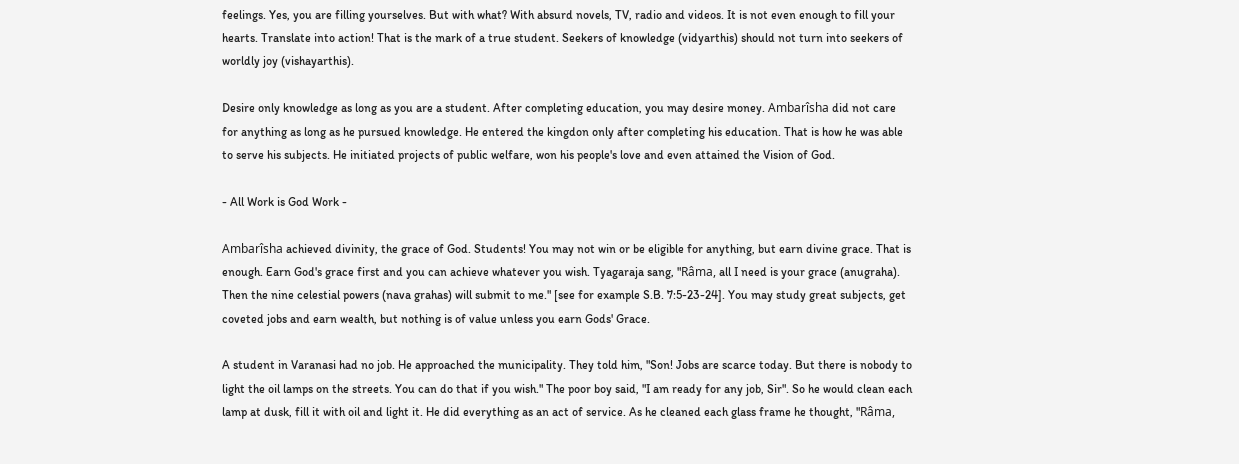feelings. Yes, you are filling yourselves. But with what? With absurd novels, TV, radio and videos. It is not even enough to fill your hearts. Translate into action! That is the mark of a true student. Seekers of knowledge (vidyarthis) should not turn into seekers of worldly joy (vishayarthis).

Desire only knowledge as long as you are a student. After completing education, you may desire money. Ambarîsha did not care for anything as long as he pursued knowledge. He entered the kingdon only after completing his education. That is how he was able to serve his subjects. He initiated projects of public welfare, won his people's love and even attained the Vision of God.

- All Work is God Work -

Ambarîsha achieved divinity, the grace of God. Students! You may not win or be eligible for anything, but earn divine grace. That is enough. Earn God's grace first and you can achieve whatever you wish. Tyagaraja sang, "Râma, all I need is your grace (anugraha). Then the nine celestial powers (nava grahas) will submit to me." [see for example S.B. 7:5-23-24]. You may study great subjects, get coveted jobs and earn wealth, but nothing is of value unless you earn Gods' Grace.

A student in Varanasi had no job. He approached the municipality. They told him, "Son! Jobs are scarce today. But there is nobody to light the oil lamps on the streets. You can do that if you wish." The poor boy said, "I am ready for any job, Sir". So he would clean each lamp at dusk, fill it with oil and light it. He did everything as an act of service. As he cleaned each glass frame he thought, "Râma,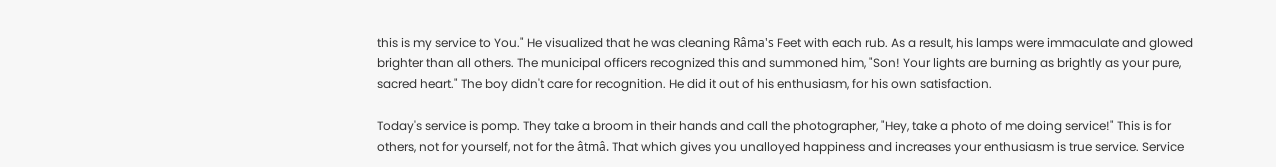this is my service to You." He visualized that he was cleaning Râma's Feet with each rub. As a result, his lamps were immaculate and glowed brighter than all others. The municipal officers recognized this and summoned him, "Son! Your lights are burning as brightly as your pure, sacred heart." The boy didn't care for recognition. He did it out of his enthusiasm, for his own satisfaction.

Today's service is pomp. They take a broom in their hands and call the photographer, "Hey, take a photo of me doing service!" This is for others, not for yourself, not for the âtmâ. That which gives you unalloyed happiness and increases your enthusiasm is true service. Service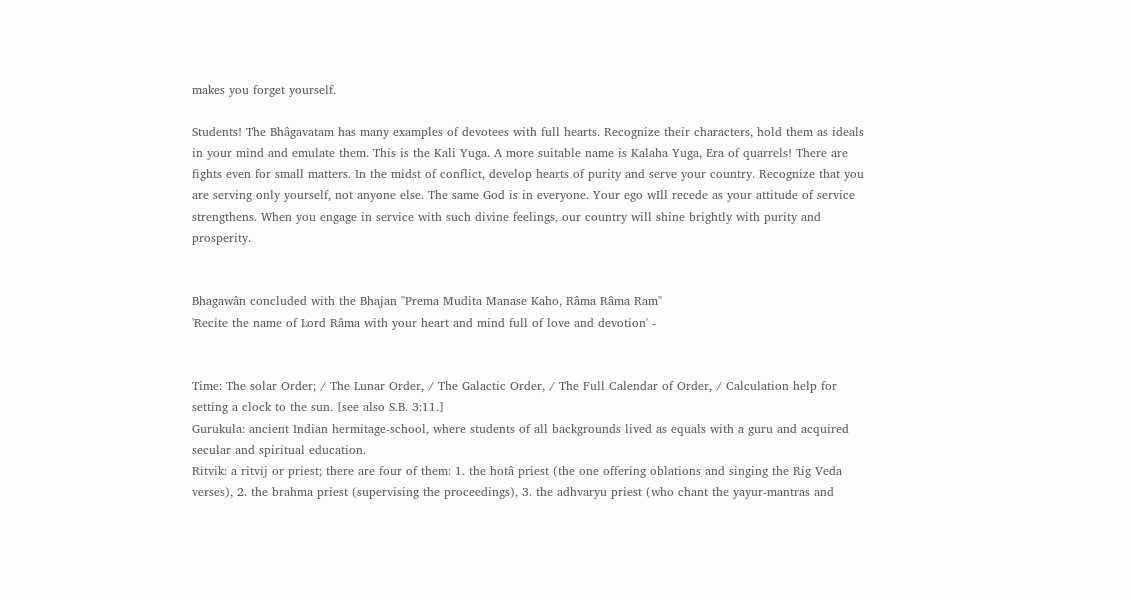makes you forget yourself.

Students! The Bhâgavatam has many examples of devotees with full hearts. Recognize their characters, hold them as ideals in your mind and emulate them. This is the Kali Yuga. A more suitable name is Kalaha Yuga, Era of quarrels! There are fights even for small matters. In the midst of conflict, develop hearts of purity and serve your country. Recognize that you are serving only yourself, not anyone else. The same God is in everyone. Your ego wIll recede as your attitude of service strengthens. When you engage in service with such divine feelings, our country will shine brightly with purity and prosperity.


Bhagawân concluded with the Bhajan "Prema Mudita Manase Kaho, Râma Râma Ram"
'Recite the name of Lord Râma with your heart and mind full of love and devotion' -


Time: The solar Order; / The Lunar Order, / The Galactic Order, / The Full Calendar of Order, / Calculation help for setting a clock to the sun. [see also S.B. 3:11.]
Gurukula: ancient Indian hermitage-school, where students of all backgrounds lived as equals with a guru and acquired secular and spiritual education.
Ritvik: a ritvij or priest; there are four of them: 1. the hotâ priest (the one offering oblations and singing the Rig Veda verses), 2. the brahma priest (supervising the proceedings), 3. the adhvaryu priest (who chant the yayur-mantras and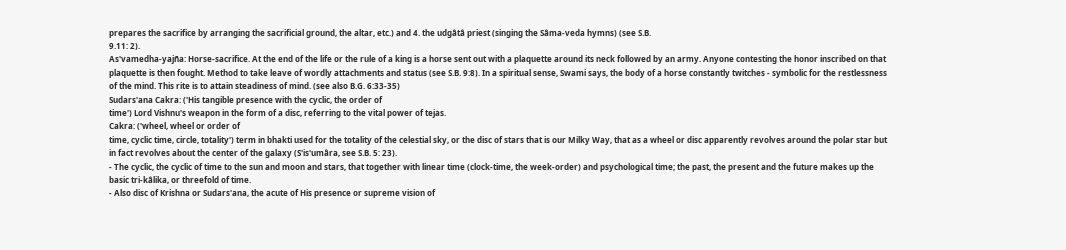prepares the sacrifice by arranging the sacrificial ground, the altar, etc.) and 4. the udgâtâ priest (singing the Sâma-veda hymns) (see S.B.
9.11: 2).
As'vamedha-yajña: Horse-sacrifice. At the end of the life or the rule of a king is a horse sent out with a plaquette around its neck followed by an army. Anyone contesting the honor inscribed on that plaquette is then fought. Method to take leave of wordly attachments and status (see S.B. 9:8). In a spiritual sense, Swami says, the body of a horse constantly twitches - symbolic for the restlessness of the mind. This rite is to attain steadiness of mind. (see also B.G. 6:33-35)
Sudars'ana Cakra: ('His tangible presence with the cyclic, the order of
time') Lord Vishnu's weapon in the form of a disc, referring to the vital power of tejas.
Cakra: ('wheel, wheel or order of
time, cyclic time, circle, totality') term in bhakti used for the totality of the celestial sky, or the disc of stars that is our Milky Way, that as a wheel or disc apparently revolves around the polar star but in fact revolves about the center of the galaxy (S'is'umâra, see S.B. 5: 23).
- The cyclic, the cyclic of time to the sun and moon and stars, that together with linear time (clock-time, the week-order) and psychological time; the past, the present and the future makes up the basic tri-kâlika, or threefold of time.
- Also disc of Krishna or Sudars'ana, the acute of His presence or supreme vision of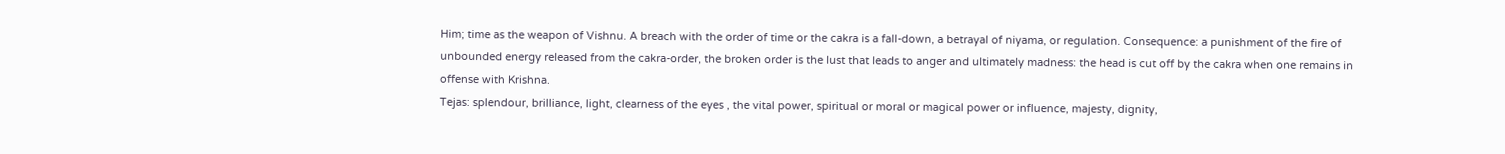Him; time as the weapon of Vishnu. A breach with the order of time or the cakra is a fall-down, a betrayal of niyama, or regulation. Consequence: a punishment of the fire of unbounded energy released from the cakra-order, the broken order is the lust that leads to anger and ultimately madness: the head is cut off by the cakra when one remains in offense with Krishna.
Tejas: splendour, brilliance, light, clearness of the eyes , the vital power, spiritual or moral or magical power or influence, majesty, dignity,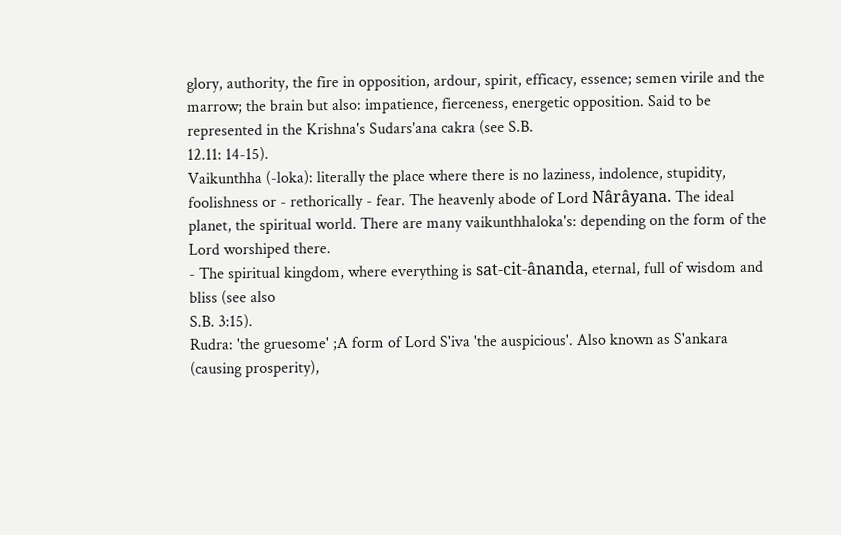glory, authority, the fire in opposition, ardour, spirit, efficacy, essence; semen virile and the marrow; the brain but also: impatience, fierceness, energetic opposition. Said to be represented in the Krishna's Sudars'ana cakra (see S.B.
12.11: 14-15).
Vaikunthha (-loka): literally the place where there is no laziness, indolence, stupidity, foolishness or - rethorically - fear. The heavenly abode of Lord Nârâyana. The ideal planet, the spiritual world. There are many vaikunthhaloka's: depending on the form of the Lord worshiped there.
- The spiritual kingdom, where everything is sat-cit-ânanda, eternal, full of wisdom and bliss (see also
S.B. 3:15).
Rudra: 'the gruesome' ;A form of Lord S'iva 'the auspicious'. Also known as S'ankara (causing prosperity),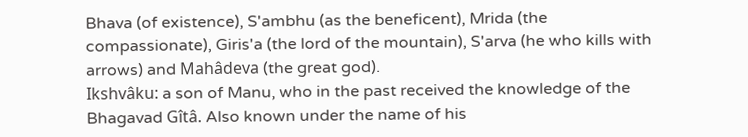Bhava (of existence), S'ambhu (as the beneficent), Mrida (the compassionate), Giris'a (the lord of the mountain), S'arva (he who kills with arrows) and Mahâdeva (the great god).
Ikshvâku: a son of Manu, who in the past received the knowledge of the Bhagavad Gîtâ. Also known under the name of his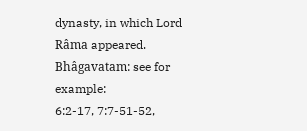dynasty, in which Lord Râma appeared.
Bhâgavatam: see for example:
6:2-17, 7:7-51-52,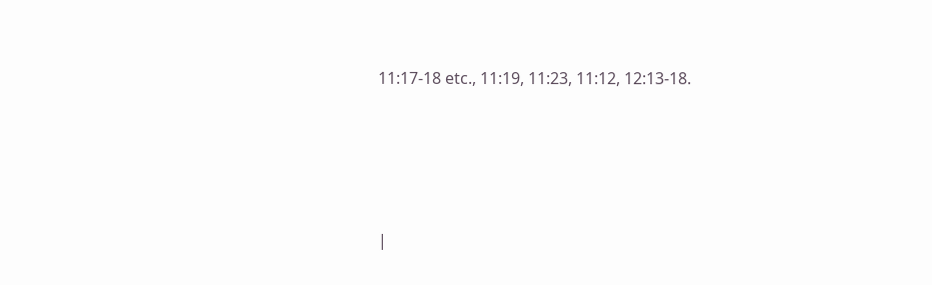11:17-18 etc., 11:19, 11:23, 11:12, 12:13-18.




|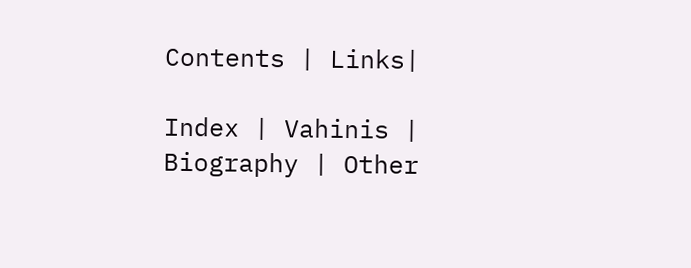Contents | Links|

Index | Vahinis | Biography | Other